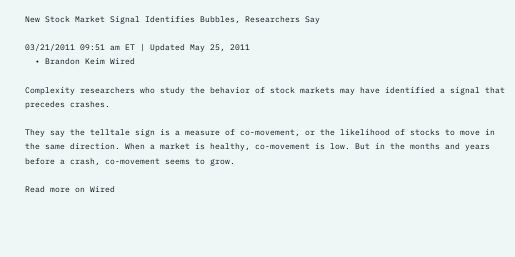New Stock Market Signal Identifies Bubbles, Researchers Say

03/21/2011 09:51 am ET | Updated May 25, 2011
  • Brandon Keim Wired

Complexity researchers who study the behavior of stock markets may have identified a signal that precedes crashes.

They say the telltale sign is a measure of co-movement, or the likelihood of stocks to move in the same direction. When a market is healthy, co-movement is low. But in the months and years before a crash, co-movement seems to grow.

Read more on Wired